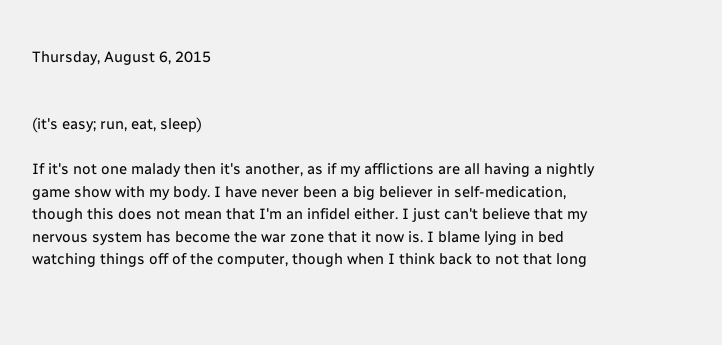Thursday, August 6, 2015


(it's easy; run, eat, sleep)

If it's not one malady then it's another, as if my afflictions are all having a nightly game show with my body. I have never been a big believer in self-medication, though this does not mean that I'm an infidel either. I just can't believe that my nervous system has become the war zone that it now is. I blame lying in bed watching things off of the computer, though when I think back to not that long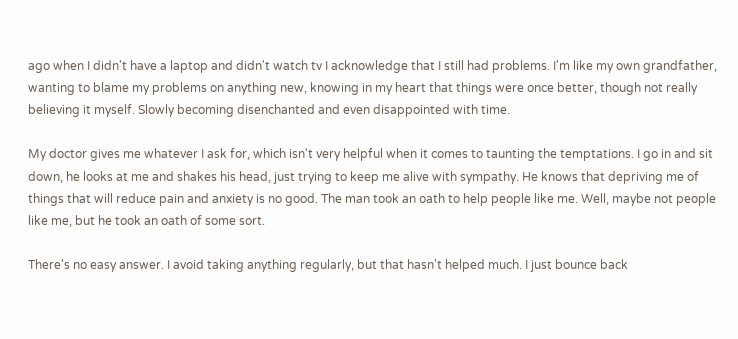ago when I didn't have a laptop and didn't watch tv I acknowledge that I still had problems. I'm like my own grandfather, wanting to blame my problems on anything new, knowing in my heart that things were once better, though not really believing it myself. Slowly becoming disenchanted and even disappointed with time.

My doctor gives me whatever I ask for, which isn't very helpful when it comes to taunting the temptations. I go in and sit down, he looks at me and shakes his head, just trying to keep me alive with sympathy. He knows that depriving me of things that will reduce pain and anxiety is no good. The man took an oath to help people like me. Well, maybe not people like me, but he took an oath of some sort.

There's no easy answer. I avoid taking anything regularly, but that hasn't helped much. I just bounce back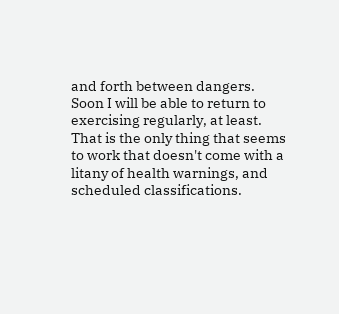and forth between dangers. Soon I will be able to return to exercising regularly, at least. That is the only thing that seems to work that doesn't come with a litany of health warnings, and scheduled classifications.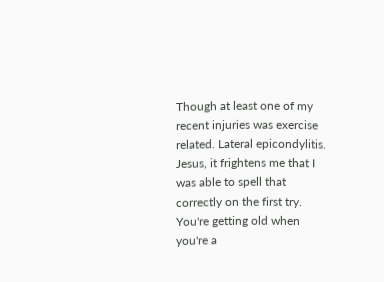Though at least one of my recent injuries was exercise related. Lateral epicondylitis. Jesus, it frightens me that I was able to spell that correctly on the first try. You're getting old when you're a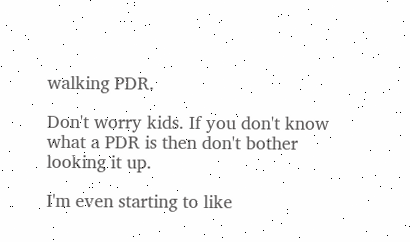walking PDR.

Don't worry kids. If you don't know what a PDR is then don't bother looking it up.

I'm even starting to like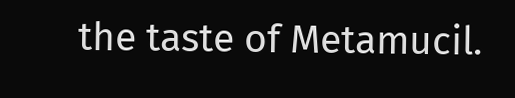the taste of Metamucil.